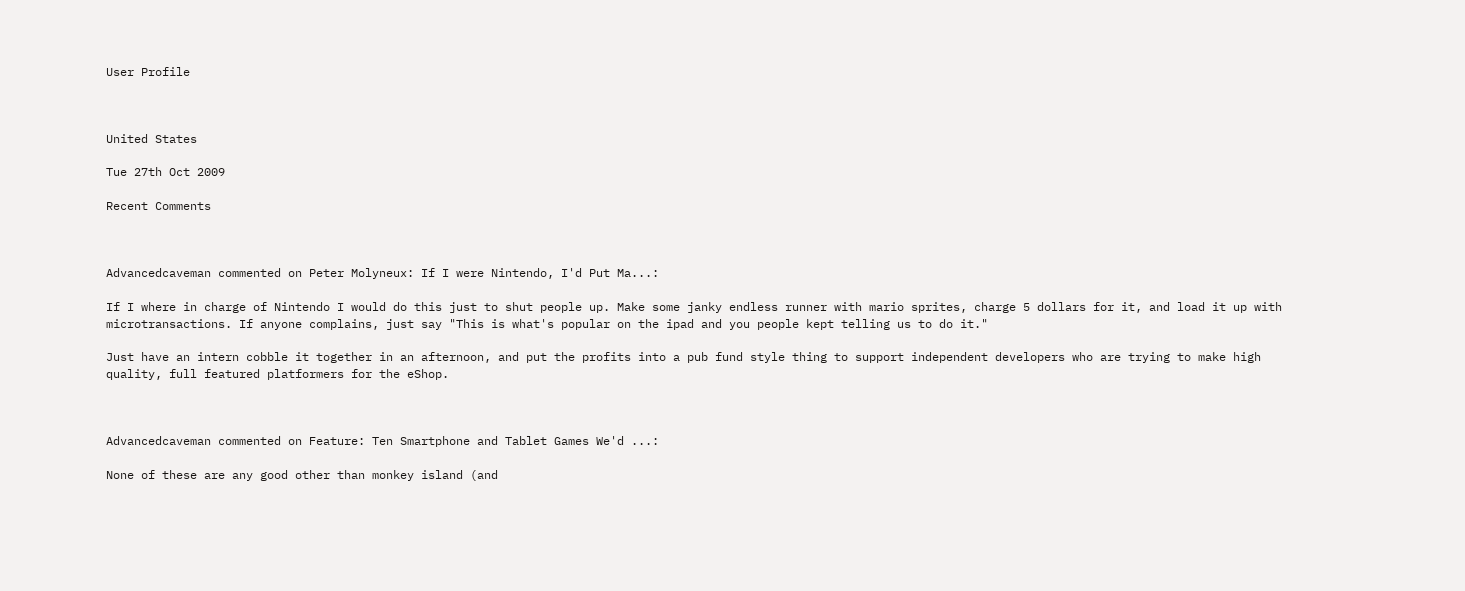User Profile



United States

Tue 27th Oct 2009

Recent Comments



Advancedcaveman commented on Peter Molyneux: If I were Nintendo, I'd Put Ma...:

If I where in charge of Nintendo I would do this just to shut people up. Make some janky endless runner with mario sprites, charge 5 dollars for it, and load it up with microtransactions. If anyone complains, just say "This is what's popular on the ipad and you people kept telling us to do it."

Just have an intern cobble it together in an afternoon, and put the profits into a pub fund style thing to support independent developers who are trying to make high quality, full featured platformers for the eShop.



Advancedcaveman commented on Feature: Ten Smartphone and Tablet Games We'd ...:

None of these are any good other than monkey island (and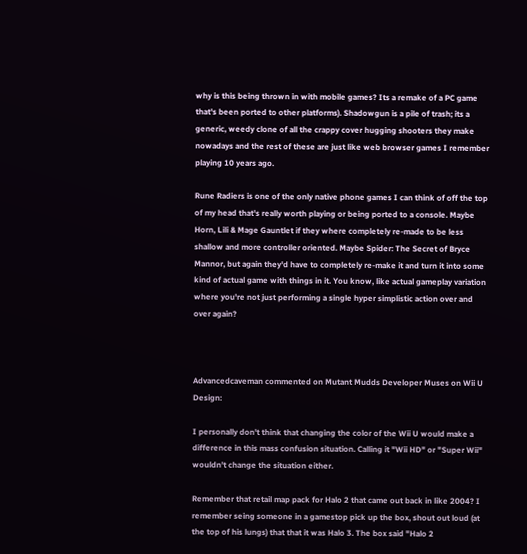why is this being thrown in with mobile games? Its a remake of a PC game that's been ported to other platforms). Shadowgun is a pile of trash; its a generic, weedy clone of all the crappy cover hugging shooters they make nowadays and the rest of these are just like web browser games I remember playing 10 years ago.

Rune Radiers is one of the only native phone games I can think of off the top of my head that's really worth playing or being ported to a console. Maybe Horn, Lili & Mage Gauntlet if they where completely re-made to be less shallow and more controller oriented. Maybe Spider: The Secret of Bryce Mannor, but again they'd have to completely re-make it and turn it into some kind of actual game with things in it. You know, like actual gameplay variation where you're not just performing a single hyper simplistic action over and over again?



Advancedcaveman commented on Mutant Mudds Developer Muses on Wii U Design:

I personally don't think that changing the color of the Wii U would make a difference in this mass confusion situation. Calling it "Wii HD" or "Super Wii" wouldn't change the situation either.

Remember that retail map pack for Halo 2 that came out back in like 2004? I remember seing someone in a gamestop pick up the box, shout out loud (at the top of his lungs) that that it was Halo 3. The box said "Halo 2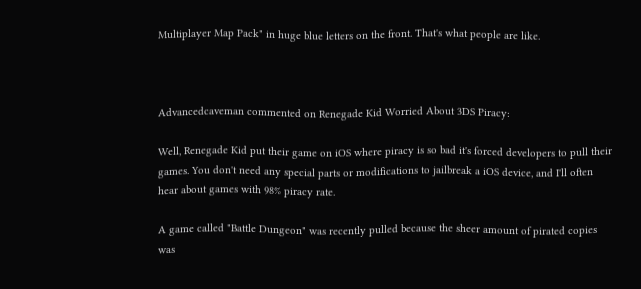Multiplayer Map Pack" in huge blue letters on the front. That's what people are like.



Advancedcaveman commented on Renegade Kid Worried About 3DS Piracy:

Well, Renegade Kid put their game on iOS where piracy is so bad it's forced developers to pull their games. You don't need any special parts or modifications to jailbreak a iOS device, and I'll often hear about games with 98% piracy rate.

A game called "Battle Dungeon" was recently pulled because the sheer amount of pirated copies was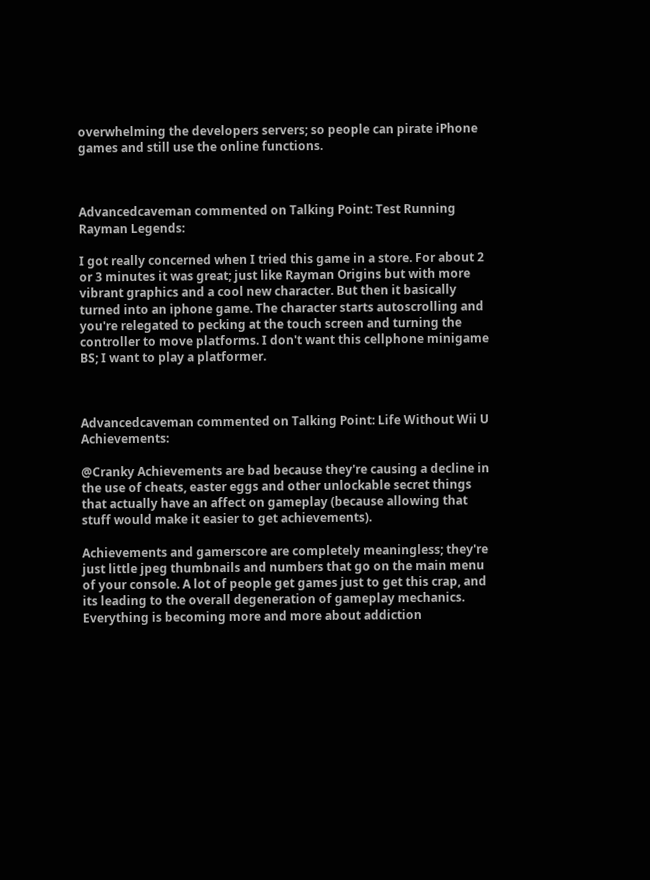overwhelming the developers servers; so people can pirate iPhone games and still use the online functions.



Advancedcaveman commented on Talking Point: Test Running Rayman Legends:

I got really concerned when I tried this game in a store. For about 2 or 3 minutes it was great; just like Rayman Origins but with more vibrant graphics and a cool new character. But then it basically turned into an iphone game. The character starts autoscrolling and you're relegated to pecking at the touch screen and turning the controller to move platforms. I don't want this cellphone minigame BS; I want to play a platformer.



Advancedcaveman commented on Talking Point: Life Without Wii U Achievements:

@Cranky Achievements are bad because they're causing a decline in the use of cheats, easter eggs and other unlockable secret things that actually have an affect on gameplay (because allowing that stuff would make it easier to get achievements).

Achievements and gamerscore are completely meaningless; they're just little jpeg thumbnails and numbers that go on the main menu of your console. A lot of people get games just to get this crap, and its leading to the overall degeneration of gameplay mechanics. Everything is becoming more and more about addiction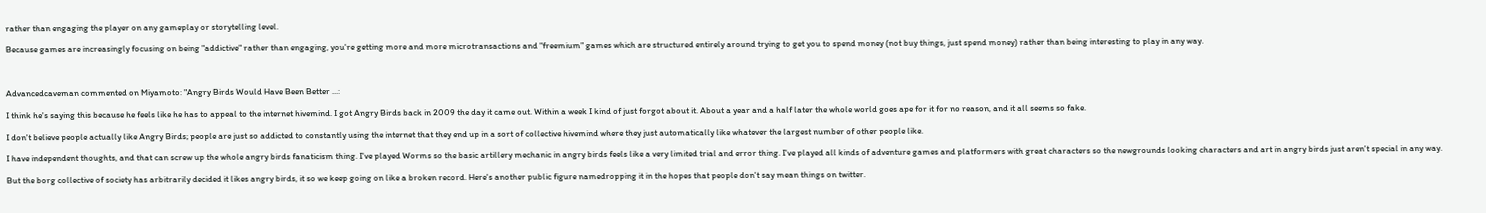rather than engaging the player on any gameplay or storytelling level.

Because games are increasingly focusing on being "addictive" rather than engaging, you're getting more and more microtransactions and "freemium" games which are structured entirely around trying to get you to spend money (not buy things, just spend money) rather than being interesting to play in any way.



Advancedcaveman commented on Miyamoto: "Angry Birds Would Have Been Better ...:

I think he's saying this because he feels like he has to appeal to the internet hivemind. I got Angry Birds back in 2009 the day it came out. Within a week I kind of just forgot about it. About a year and a half later the whole world goes ape for it for no reason, and it all seems so fake.

I don't believe people actually like Angry Birds; people are just so addicted to constantly using the internet that they end up in a sort of collective hivemind where they just automatically like whatever the largest number of other people like.

I have independent thoughts, and that can screw up the whole angry birds fanaticism thing. I've played Worms so the basic artillery mechanic in angry birds feels like a very limited trial and error thing. I've played all kinds of adventure games and platformers with great characters so the newgrounds looking characters and art in angry birds just aren't special in any way.

But the borg collective of society has arbitrarily decided it likes angry birds, it so we keep going on like a broken record. Here's another public figure namedropping it in the hopes that people don't say mean things on twitter.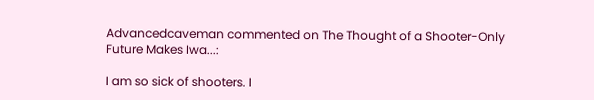Advancedcaveman commented on The Thought of a Shooter-Only Future Makes Iwa...:

I am so sick of shooters. I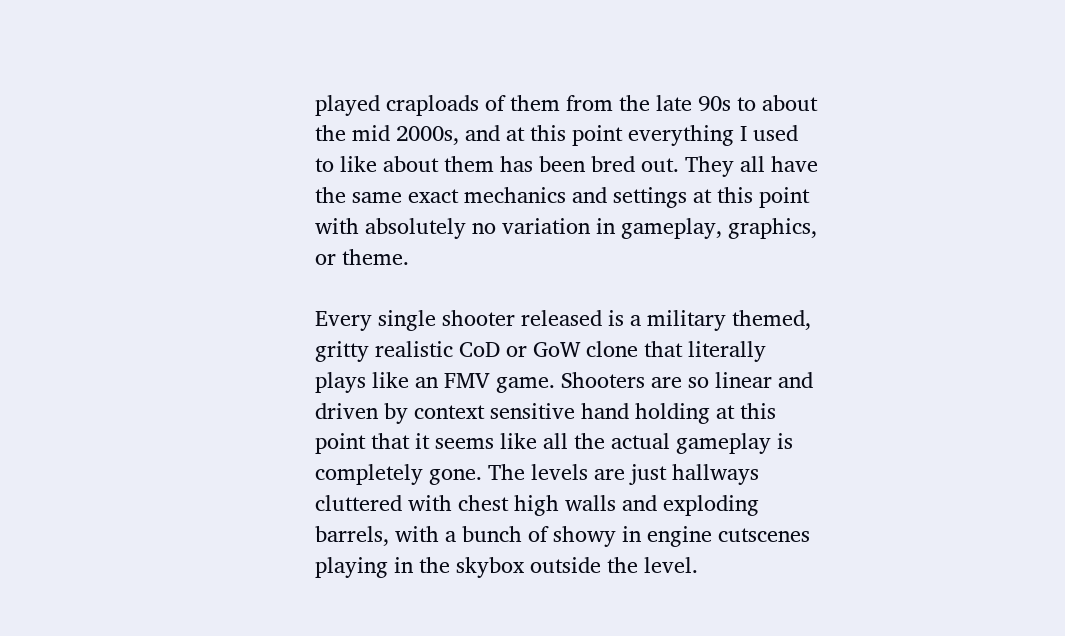played craploads of them from the late 90s to about the mid 2000s, and at this point everything I used to like about them has been bred out. They all have the same exact mechanics and settings at this point with absolutely no variation in gameplay, graphics, or theme.

Every single shooter released is a military themed, gritty realistic CoD or GoW clone that literally plays like an FMV game. Shooters are so linear and driven by context sensitive hand holding at this point that it seems like all the actual gameplay is completely gone. The levels are just hallways cluttered with chest high walls and exploding barrels, with a bunch of showy in engine cutscenes playing in the skybox outside the level.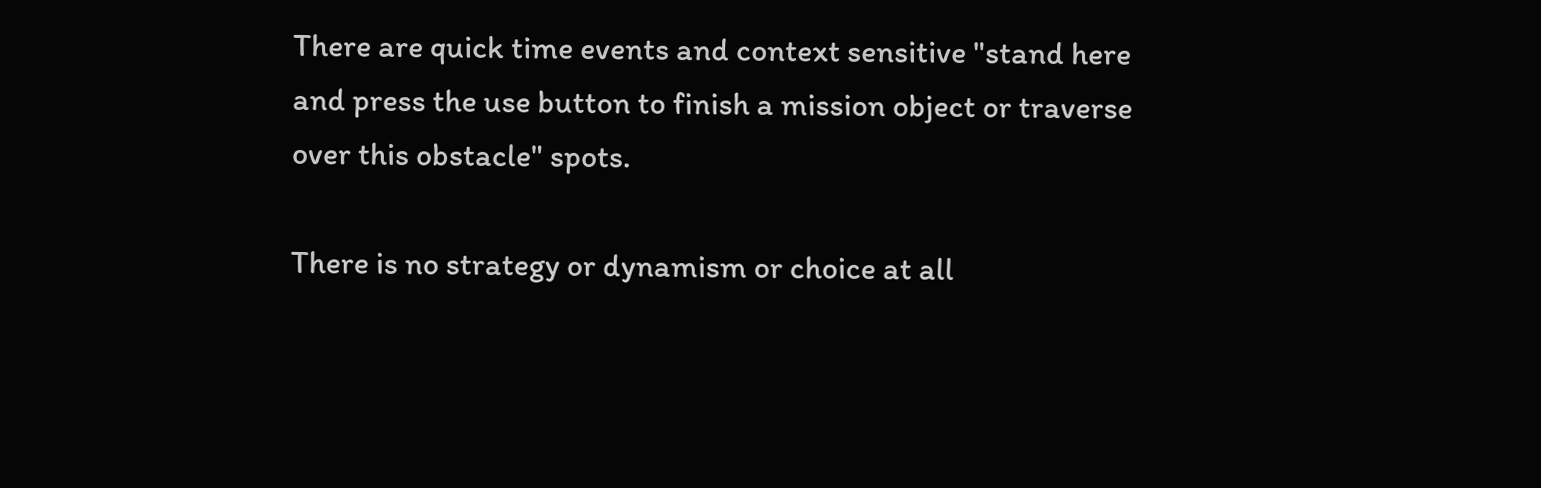There are quick time events and context sensitive "stand here and press the use button to finish a mission object or traverse over this obstacle" spots.

There is no strategy or dynamism or choice at all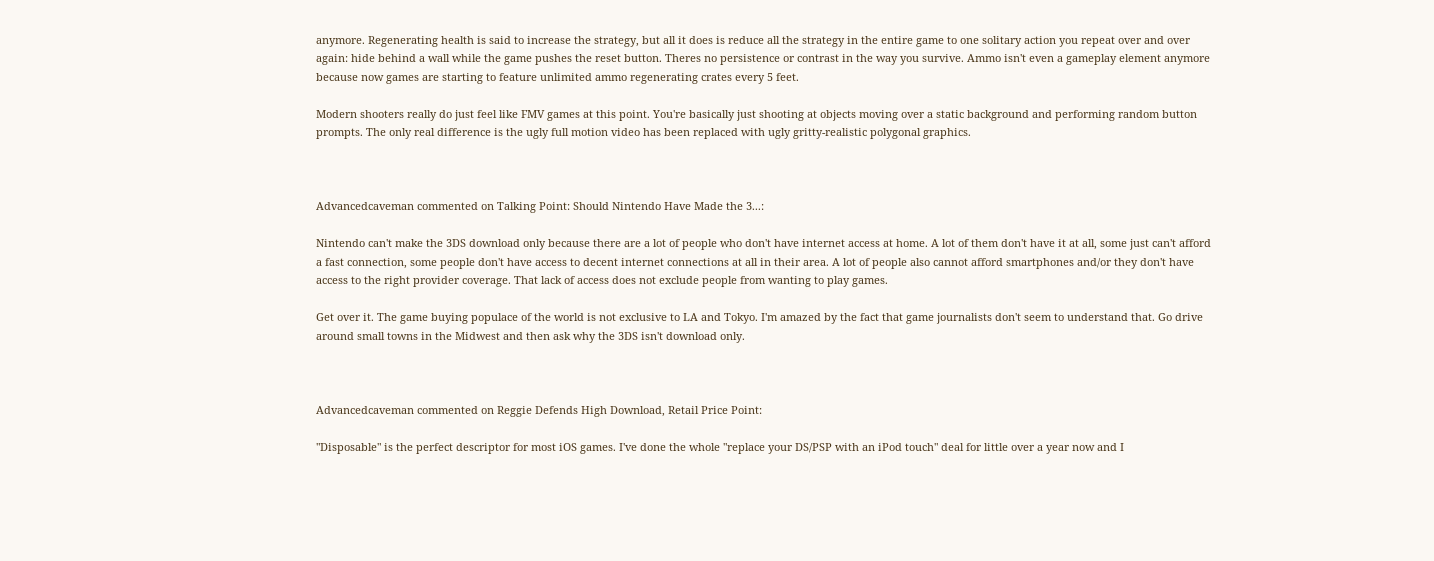anymore. Regenerating health is said to increase the strategy, but all it does is reduce all the strategy in the entire game to one solitary action you repeat over and over again: hide behind a wall while the game pushes the reset button. Theres no persistence or contrast in the way you survive. Ammo isn't even a gameplay element anymore because now games are starting to feature unlimited ammo regenerating crates every 5 feet.

Modern shooters really do just feel like FMV games at this point. You're basically just shooting at objects moving over a static background and performing random button prompts. The only real difference is the ugly full motion video has been replaced with ugly gritty-realistic polygonal graphics.



Advancedcaveman commented on Talking Point: Should Nintendo Have Made the 3...:

Nintendo can't make the 3DS download only because there are a lot of people who don't have internet access at home. A lot of them don't have it at all, some just can't afford a fast connection, some people don't have access to decent internet connections at all in their area. A lot of people also cannot afford smartphones and/or they don't have access to the right provider coverage. That lack of access does not exclude people from wanting to play games.

Get over it. The game buying populace of the world is not exclusive to LA and Tokyo. I'm amazed by the fact that game journalists don't seem to understand that. Go drive around small towns in the Midwest and then ask why the 3DS isn't download only.



Advancedcaveman commented on Reggie Defends High Download, Retail Price Point:

"Disposable" is the perfect descriptor for most iOS games. I've done the whole "replace your DS/PSP with an iPod touch" deal for little over a year now and I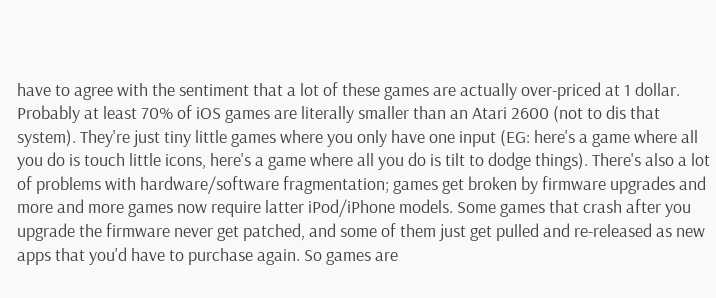have to agree with the sentiment that a lot of these games are actually over-priced at 1 dollar. Probably at least 70% of iOS games are literally smaller than an Atari 2600 (not to dis that system). They're just tiny little games where you only have one input (EG: here's a game where all you do is touch little icons, here's a game where all you do is tilt to dodge things). There's also a lot of problems with hardware/software fragmentation; games get broken by firmware upgrades and more and more games now require latter iPod/iPhone models. Some games that crash after you upgrade the firmware never get patched, and some of them just get pulled and re-released as new apps that you'd have to purchase again. So games are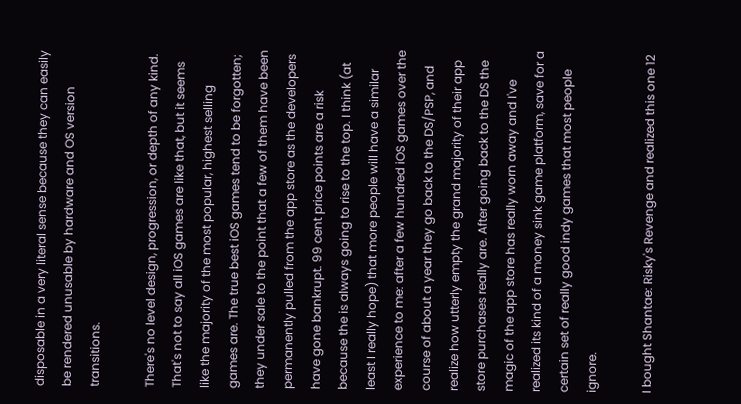disposable in a very literal sense because they can easily be rendered unusable by hardware and OS version transitions.

There's no level design, progression, or depth of any kind. That's not to say all iOS games are like that, but it seems like the majority of the most popular, highest selling games are. The true best iOS games tend to be forgotten; they under sale to the point that a few of them have been permanently pulled from the app store as the developers have gone bankrupt. 99 cent price points are a risk because the is always going to rise to the top. I think (at least I really hope) that more people will have a similar experience to me: after a few hundred iOS games over the course of about a year they go back to the DS/PSP, and realize how utterly empty the grand majority of their app store purchases really are. After going back to the DS the magic of the app store has really worn away and I've realized its kind of a money sink game platform, save for a certain set of really good indy games that most people ignore.

I bought Shantae: Risky's Revenge and realized this one 12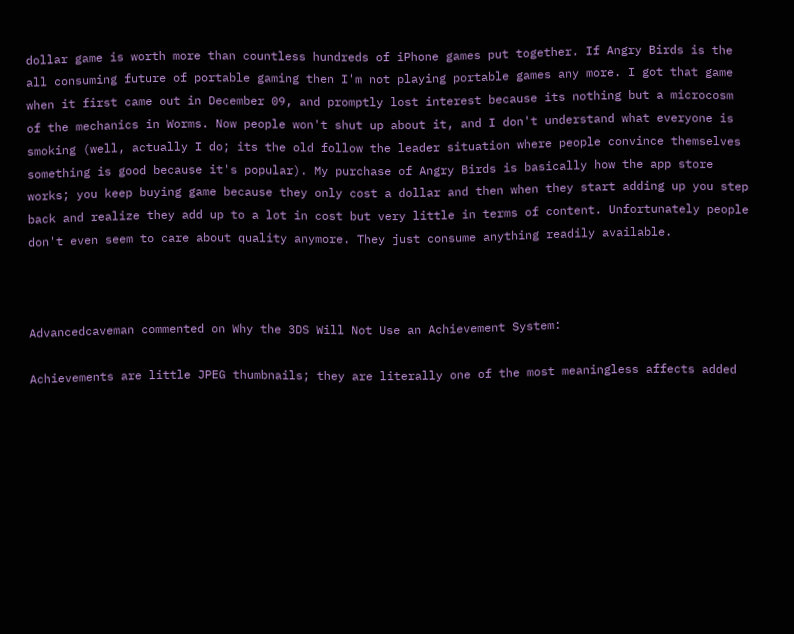dollar game is worth more than countless hundreds of iPhone games put together. If Angry Birds is the all consuming future of portable gaming then I'm not playing portable games any more. I got that game when it first came out in December 09, and promptly lost interest because its nothing but a microcosm of the mechanics in Worms. Now people won't shut up about it, and I don't understand what everyone is smoking (well, actually I do; its the old follow the leader situation where people convince themselves something is good because it's popular). My purchase of Angry Birds is basically how the app store works; you keep buying game because they only cost a dollar and then when they start adding up you step back and realize they add up to a lot in cost but very little in terms of content. Unfortunately people don't even seem to care about quality anymore. They just consume anything readily available.



Advancedcaveman commented on Why the 3DS Will Not Use an Achievement System:

Achievements are little JPEG thumbnails; they are literally one of the most meaningless affects added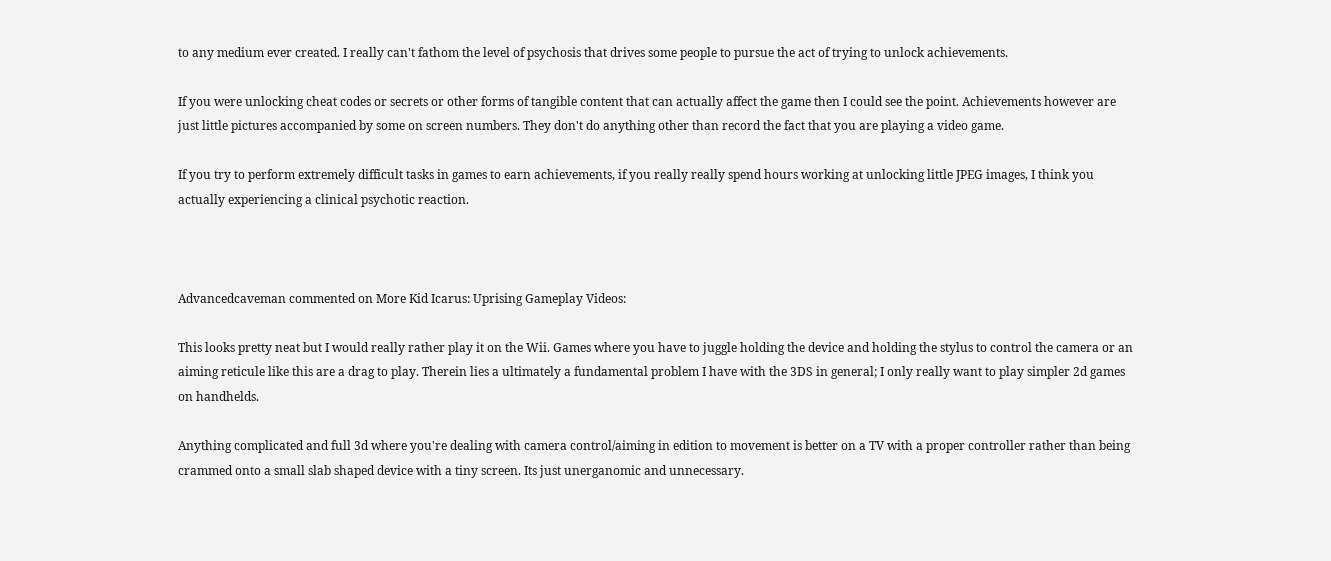to any medium ever created. I really can't fathom the level of psychosis that drives some people to pursue the act of trying to unlock achievements.

If you were unlocking cheat codes or secrets or other forms of tangible content that can actually affect the game then I could see the point. Achievements however are just little pictures accompanied by some on screen numbers. They don't do anything other than record the fact that you are playing a video game.

If you try to perform extremely difficult tasks in games to earn achievements, if you really really spend hours working at unlocking little JPEG images, I think you actually experiencing a clinical psychotic reaction.



Advancedcaveman commented on More Kid Icarus: Uprising Gameplay Videos:

This looks pretty neat but I would really rather play it on the Wii. Games where you have to juggle holding the device and holding the stylus to control the camera or an aiming reticule like this are a drag to play. Therein lies a ultimately a fundamental problem I have with the 3DS in general; I only really want to play simpler 2d games on handhelds.

Anything complicated and full 3d where you're dealing with camera control/aiming in edition to movement is better on a TV with a proper controller rather than being crammed onto a small slab shaped device with a tiny screen. Its just unerganomic and unnecessary.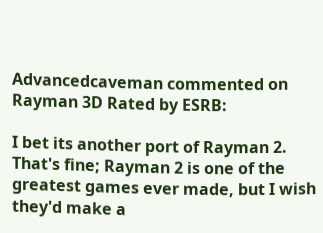Advancedcaveman commented on Rayman 3D Rated by ESRB:

I bet its another port of Rayman 2. That's fine; Rayman 2 is one of the greatest games ever made, but I wish they'd make a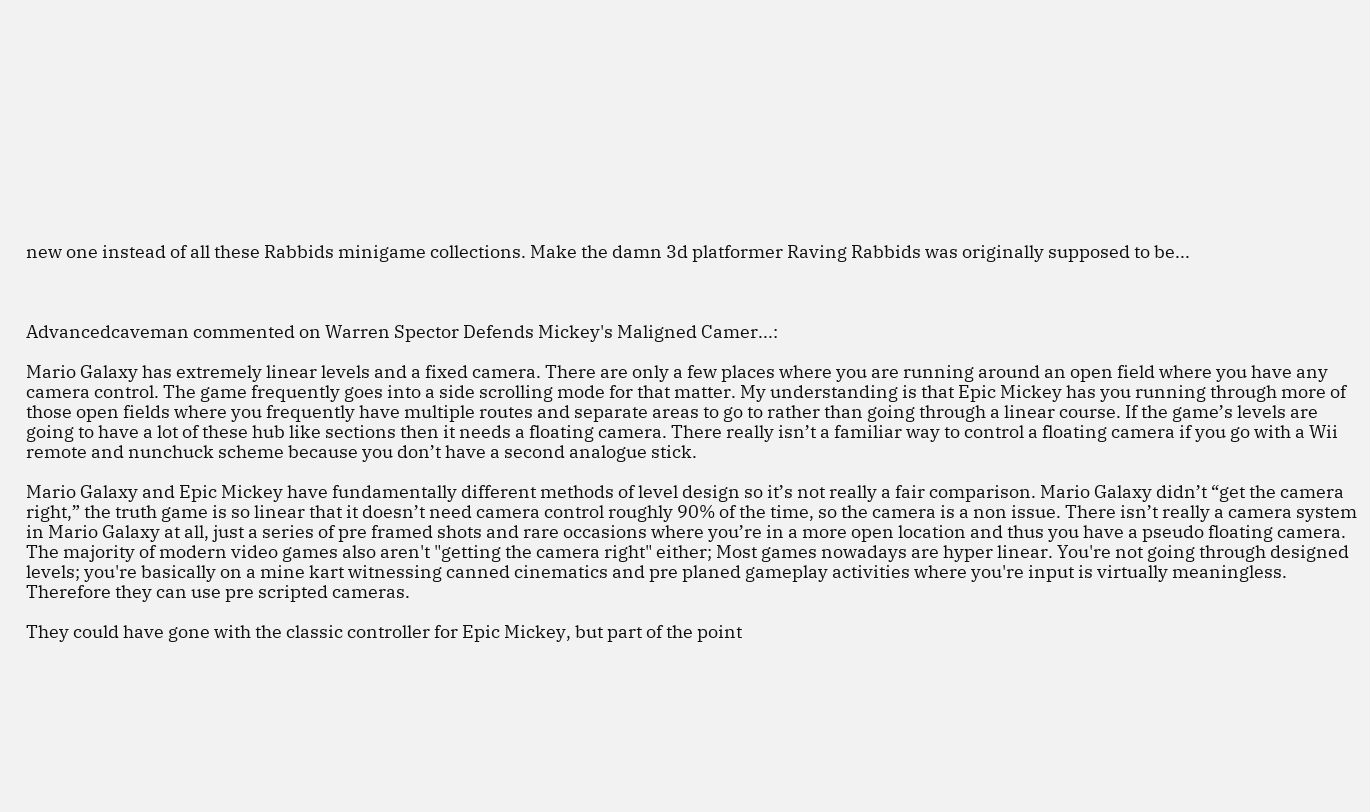new one instead of all these Rabbids minigame collections. Make the damn 3d platformer Raving Rabbids was originally supposed to be...



Advancedcaveman commented on Warren Spector Defends Mickey's Maligned Camer...:

Mario Galaxy has extremely linear levels and a fixed camera. There are only a few places where you are running around an open field where you have any camera control. The game frequently goes into a side scrolling mode for that matter. My understanding is that Epic Mickey has you running through more of those open fields where you frequently have multiple routes and separate areas to go to rather than going through a linear course. If the game’s levels are going to have a lot of these hub like sections then it needs a floating camera. There really isn’t a familiar way to control a floating camera if you go with a Wii remote and nunchuck scheme because you don’t have a second analogue stick.

Mario Galaxy and Epic Mickey have fundamentally different methods of level design so it’s not really a fair comparison. Mario Galaxy didn’t “get the camera right,” the truth game is so linear that it doesn’t need camera control roughly 90% of the time, so the camera is a non issue. There isn’t really a camera system in Mario Galaxy at all, just a series of pre framed shots and rare occasions where you’re in a more open location and thus you have a pseudo floating camera. The majority of modern video games also aren't "getting the camera right" either; Most games nowadays are hyper linear. You're not going through designed levels; you're basically on a mine kart witnessing canned cinematics and pre planed gameplay activities where you're input is virtually meaningless. Therefore they can use pre scripted cameras.

They could have gone with the classic controller for Epic Mickey, but part of the point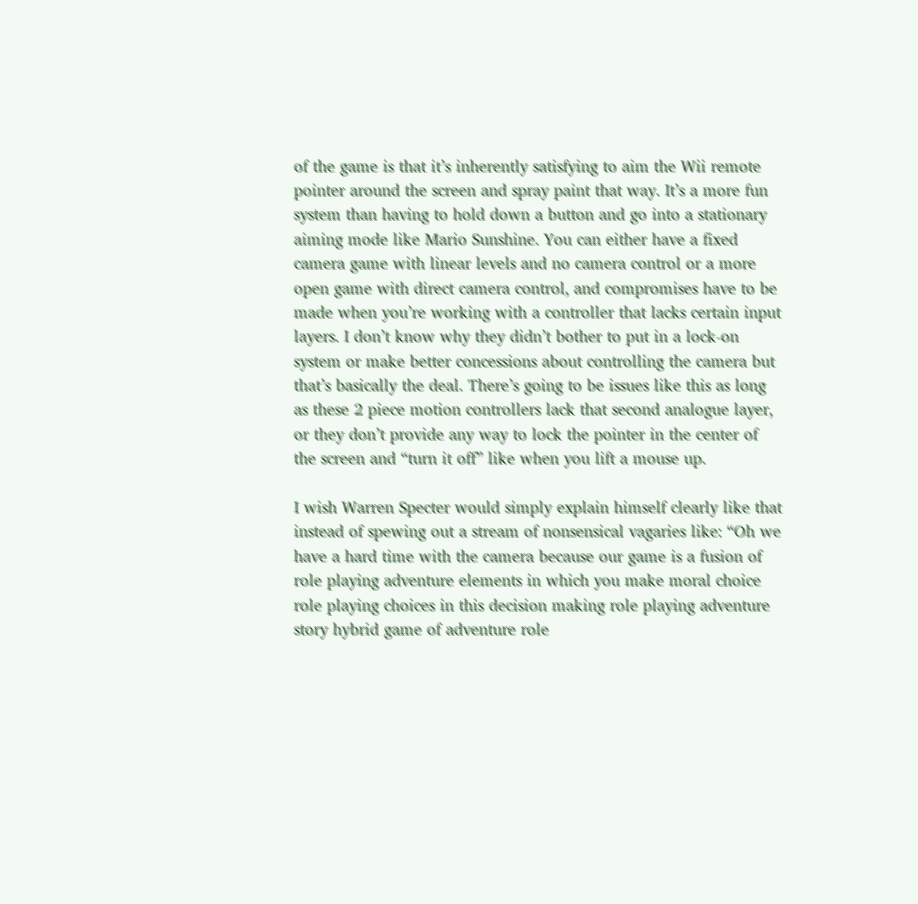of the game is that it’s inherently satisfying to aim the Wii remote pointer around the screen and spray paint that way. It’s a more fun system than having to hold down a button and go into a stationary aiming mode like Mario Sunshine. You can either have a fixed camera game with linear levels and no camera control or a more open game with direct camera control, and compromises have to be made when you’re working with a controller that lacks certain input layers. I don’t know why they didn’t bother to put in a lock-on system or make better concessions about controlling the camera but that’s basically the deal. There’s going to be issues like this as long as these 2 piece motion controllers lack that second analogue layer, or they don’t provide any way to lock the pointer in the center of the screen and “turn it off” like when you lift a mouse up.

I wish Warren Specter would simply explain himself clearly like that instead of spewing out a stream of nonsensical vagaries like: “Oh we have a hard time with the camera because our game is a fusion of role playing adventure elements in which you make moral choice role playing choices in this decision making role playing adventure story hybrid game of adventure role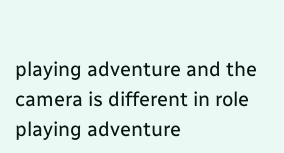playing adventure and the camera is different in role playing adventure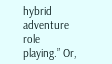hybrid adventure role playing.” Or,